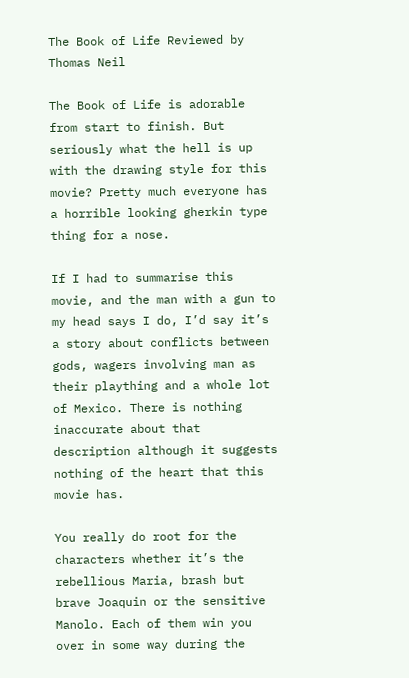The Book of Life Reviewed by Thomas Neil

The Book of Life is adorable from start to finish. But seriously what the hell is up with the drawing style for this movie? Pretty much everyone has a horrible looking gherkin type thing for a nose.

If I had to summarise this movie, and the man with a gun to my head says I do, I’d say it’s a story about conflicts between gods, wagers involving man as their plaything and a whole lot of Mexico. There is nothing inaccurate about that description although it suggests nothing of the heart that this movie has.

You really do root for the characters whether it’s the rebellious Maria, brash but brave Joaquin or the sensitive Manolo. Each of them win you over in some way during the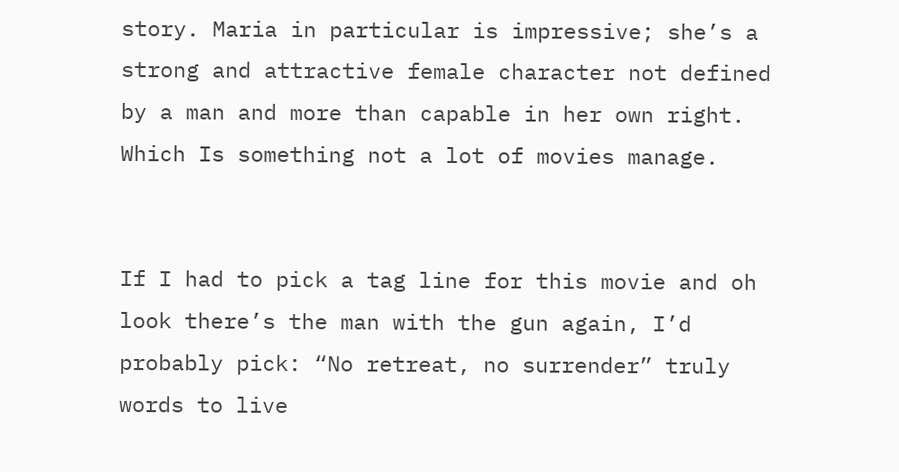story. Maria in particular is impressive; she’s a strong and attractive female character not defined by a man and more than capable in her own right. Which Is something not a lot of movies manage.


If I had to pick a tag line for this movie and oh look there’s the man with the gun again, I’d probably pick: “No retreat, no surrender” truly words to live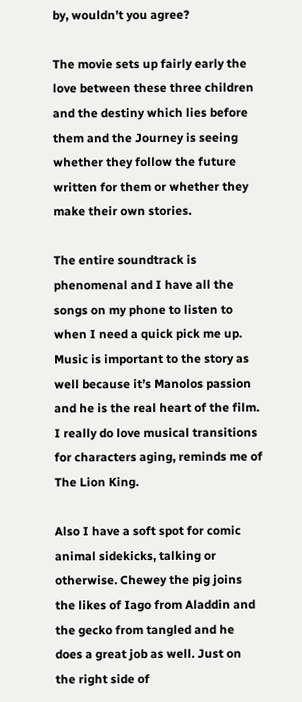by, wouldn’t you agree?

The movie sets up fairly early the love between these three children and the destiny which lies before them and the Journey is seeing whether they follow the future written for them or whether they make their own stories.

The entire soundtrack is phenomenal and I have all the songs on my phone to listen to when I need a quick pick me up. Music is important to the story as well because it’s Manolos passion and he is the real heart of the film. I really do love musical transitions for characters aging, reminds me of The Lion King.

Also I have a soft spot for comic animal sidekicks, talking or otherwise. Chewey the pig joins the likes of Iago from Aladdin and the gecko from tangled and he does a great job as well. Just on the right side of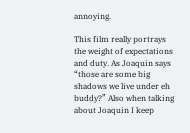annoying.

This film really portrays the weight of expectations and duty. As Joaquin says “those are some big shadows we live under eh buddy?” Also when talking about Joaquin I keep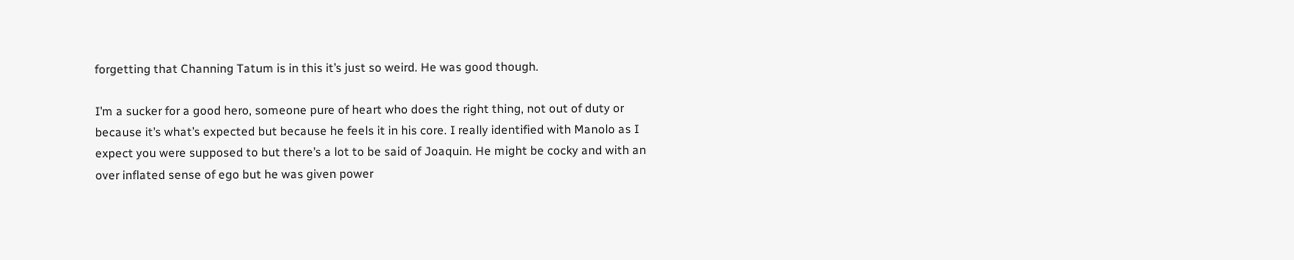forgetting that Channing Tatum is in this it’s just so weird. He was good though.

I’m a sucker for a good hero, someone pure of heart who does the right thing, not out of duty or because it’s what’s expected but because he feels it in his core. I really identified with Manolo as I expect you were supposed to but there’s a lot to be said of Joaquin. He might be cocky and with an over inflated sense of ego but he was given power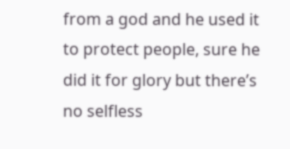from a god and he used it to protect people, sure he did it for glory but there’s no selfless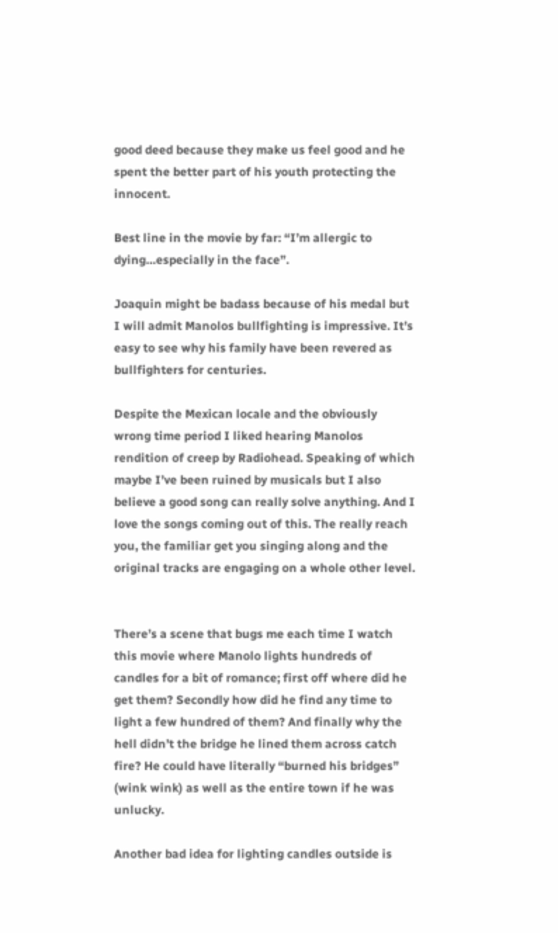good deed because they make us feel good and he spent the better part of his youth protecting the innocent.

Best line in the movie by far: “I’m allergic to dying…especially in the face”.

Joaquin might be badass because of his medal but I will admit Manolos bullfighting is impressive. It’s easy to see why his family have been revered as bullfighters for centuries.

Despite the Mexican locale and the obviously wrong time period I liked hearing Manolos rendition of creep by Radiohead. Speaking of which maybe I’ve been ruined by musicals but I also believe a good song can really solve anything. And I love the songs coming out of this. The really reach you, the familiar get you singing along and the original tracks are engaging on a whole other level.


There’s a scene that bugs me each time I watch this movie where Manolo lights hundreds of candles for a bit of romance; first off where did he get them? Secondly how did he find any time to light a few hundred of them? And finally why the hell didn’t the bridge he lined them across catch fire? He could have literally “burned his bridges” (wink wink) as well as the entire town if he was unlucky.

Another bad idea for lighting candles outside is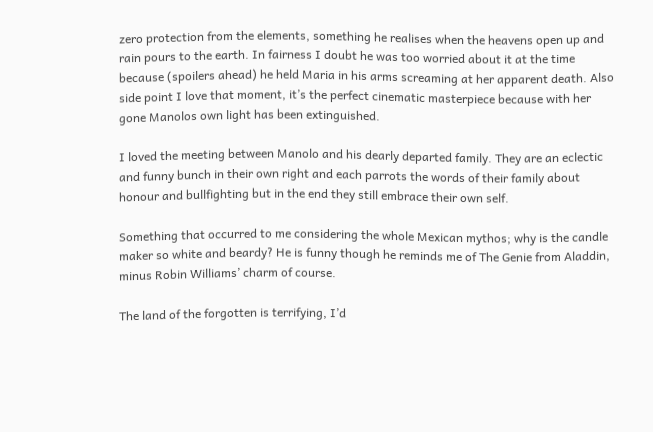zero protection from the elements, something he realises when the heavens open up and rain pours to the earth. In fairness I doubt he was too worried about it at the time because (spoilers ahead) he held Maria in his arms screaming at her apparent death. Also side point I love that moment, it’s the perfect cinematic masterpiece because with her gone Manolos own light has been extinguished.

I loved the meeting between Manolo and his dearly departed family. They are an eclectic and funny bunch in their own right and each parrots the words of their family about honour and bullfighting but in the end they still embrace their own self.

Something that occurred to me considering the whole Mexican mythos; why is the candle maker so white and beardy? He is funny though he reminds me of The Genie from Aladdin, minus Robin Williams’ charm of course.

The land of the forgotten is terrifying, I’d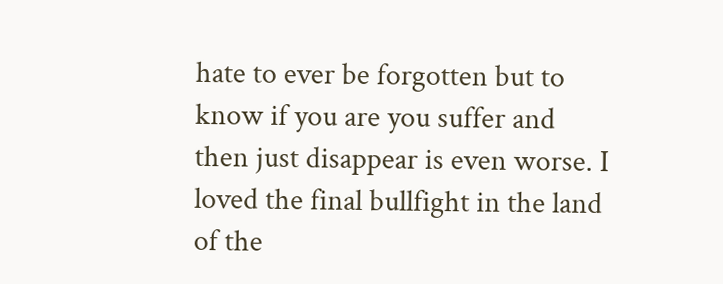hate to ever be forgotten but to know if you are you suffer and then just disappear is even worse. I loved the final bullfight in the land of the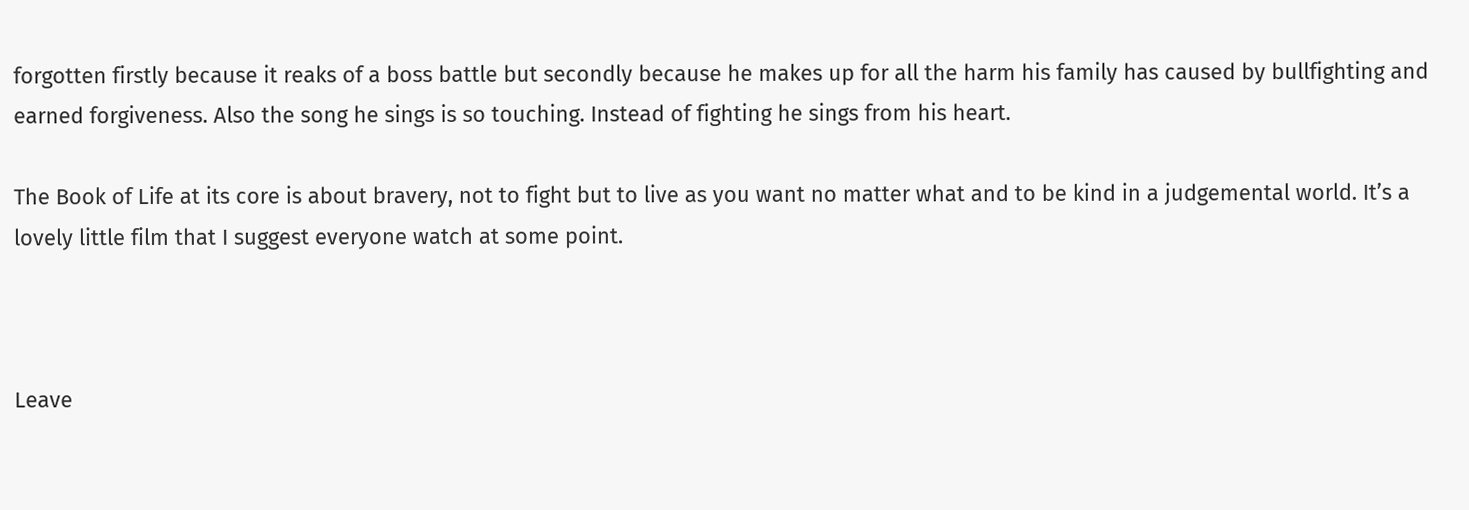forgotten firstly because it reaks of a boss battle but secondly because he makes up for all the harm his family has caused by bullfighting and earned forgiveness. Also the song he sings is so touching. Instead of fighting he sings from his heart.

The Book of Life at its core is about bravery, not to fight but to live as you want no matter what and to be kind in a judgemental world. It’s a lovely little film that I suggest everyone watch at some point.



Leave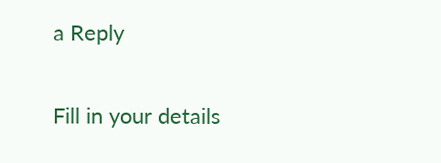a Reply

Fill in your details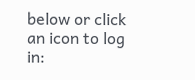below or click an icon to log in: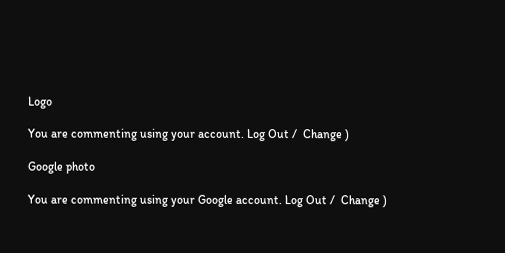Logo

You are commenting using your account. Log Out /  Change )

Google photo

You are commenting using your Google account. Log Out /  Change )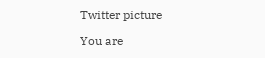Twitter picture

You are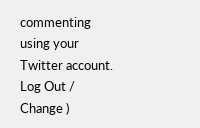commenting using your Twitter account. Log Out /  Change )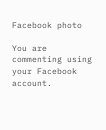Facebook photo

You are commenting using your Facebook account.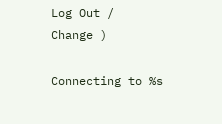Log Out /  Change )

Connecting to %s